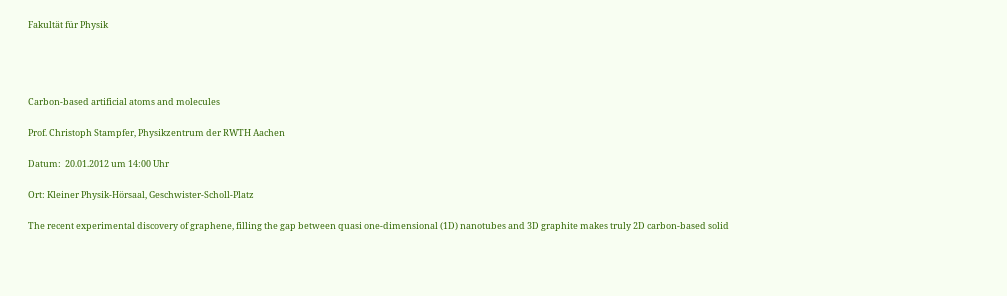Fakultät für Physik




Carbon-based artificial atoms and molecules

Prof. Christoph Stampfer, Physikzentrum der RWTH Aachen

Datum:  20.01.2012 um 14:00 Uhr

Ort: Kleiner Physik-Hörsaal, Geschwister-Scholl-Platz

The recent experimental discovery of graphene, filling the gap between quasi one-dimensional (1D) nanotubes and 3D graphite makes truly 2D carbon-based solid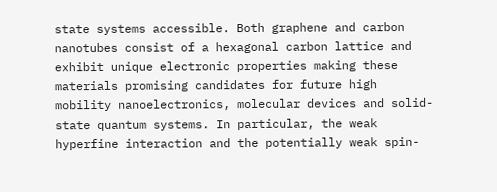state systems accessible. Both graphene and carbon nanotubes consist of a hexagonal carbon lattice and exhibit unique electronic properties making these materials promising candidates for future high mobility nanoelectronics, molecular devices and solid-state quantum systems. In particular, the weak hyperfine interaction and the potentially weak spin-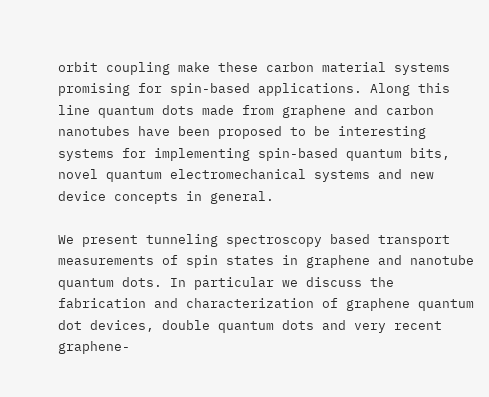orbit coupling make these carbon material systems promising for spin-based applications. Along this line quantum dots made from graphene and carbon nanotubes have been proposed to be interesting systems for implementing spin-based quantum bits, novel quantum electromechanical systems and new device concepts in general.

We present tunneling spectroscopy based transport measurements of spin states in graphene and nanotube quantum dots. In particular we discuss the fabrication and characterization of graphene quantum dot devices, double quantum dots and very recent graphene-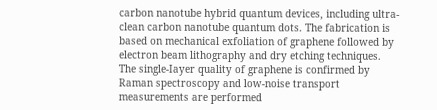carbon nanotube hybrid quantum devices, including ultra-clean carbon nanotube quantum dots. The fabrication is based on mechanical exfoliation of graphene followed by electron beam lithography and dry etching techniques. The single-Iayer quality of graphene is confirmed by Raman spectroscopy and low-noise transport measurements are performed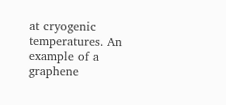at cryogenic temperatures. An example of a graphene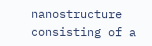nanostructure consisting of a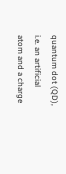quantum dot (QD), i.e. an artificial atom and a charge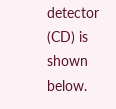detector (CD) is shown below.